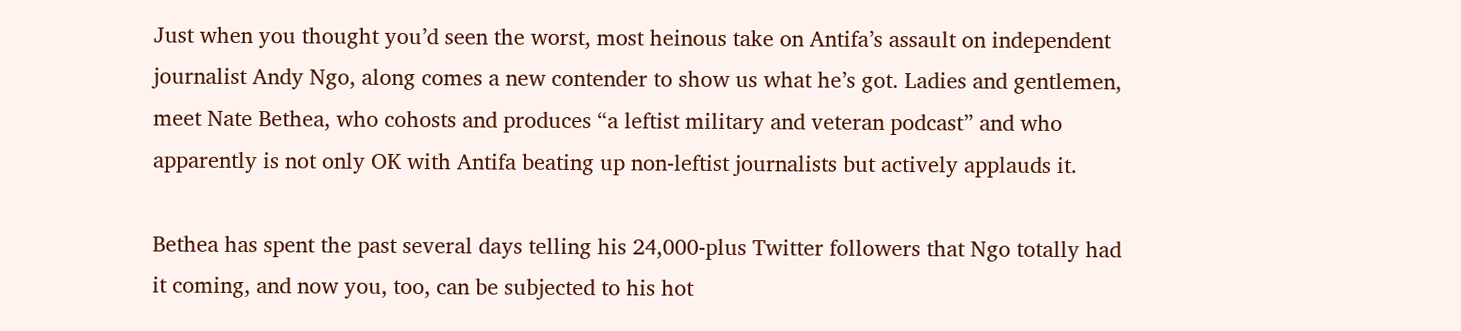Just when you thought you’d seen the worst, most heinous take on Antifa’s assault on independent journalist Andy Ngo, along comes a new contender to show us what he’s got. Ladies and gentlemen, meet Nate Bethea, who cohosts and produces “a leftist military and veteran podcast” and who apparently is not only OK with Antifa beating up non-leftist journalists but actively applauds it.

Bethea has spent the past several days telling his 24,000-plus Twitter followers that Ngo totally had it coming, and now you, too, can be subjected to his hot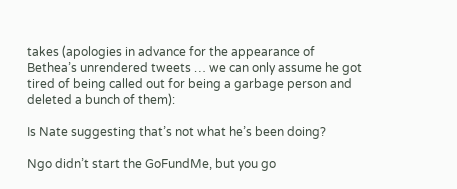takes (apologies in advance for the appearance of Bethea’s unrendered tweets … we can only assume he got tired of being called out for being a garbage person and deleted a bunch of them):

Is Nate suggesting that’s not what he’s been doing?

Ngo didn’t start the GoFundMe, but you go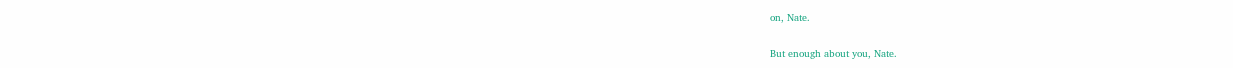on, Nate.

But enough about you, Nate.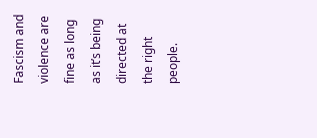Fascism and violence are fine as long as it’s being directed at the right people.